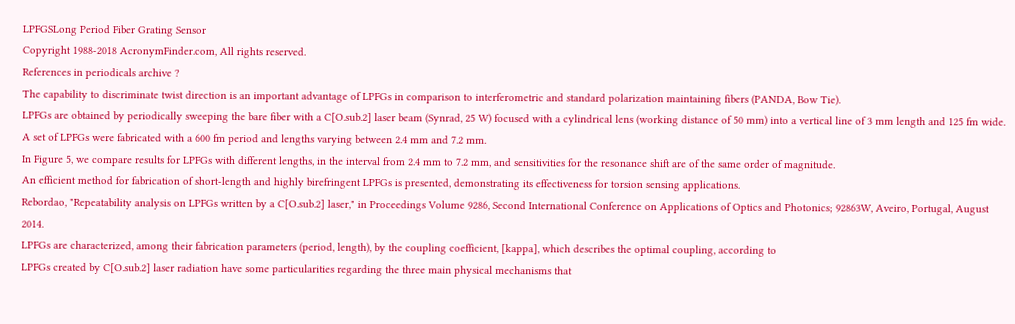LPFGSLong Period Fiber Grating Sensor
Copyright 1988-2018 AcronymFinder.com, All rights reserved.
References in periodicals archive ?
The capability to discriminate twist direction is an important advantage of LPFGs in comparison to interferometric and standard polarization maintaining fibers (PANDA, Bow Tie).
LPFGs are obtained by periodically sweeping the bare fiber with a C[O.sub.2] laser beam (Synrad, 25 W) focused with a cylindrical lens (working distance of 50 mm) into a vertical line of 3 mm length and 125 fm wide.
A set of LPFGs were fabricated with a 600 fm period and lengths varying between 2.4 mm and 7.2 mm.
In Figure 5, we compare results for LPFGs with different lengths, in the interval from 2.4 mm to 7.2 mm, and sensitivities for the resonance shift are of the same order of magnitude.
An efficient method for fabrication of short-length and highly birefringent LPFGs is presented, demonstrating its effectiveness for torsion sensing applications.
Rebordao, "Repeatability analysis on LPFGs written by a C[O.sub.2] laser," in Proceedings Volume 9286, Second International Conference on Applications of Optics and Photonics; 92863W, Aveiro, Portugal, August 2014.
LPFGs are characterized, among their fabrication parameters (period, length), by the coupling coefficient, [kappa], which describes the optimal coupling, according to
LPFGs created by C[O.sub.2] laser radiation have some particularities regarding the three main physical mechanisms that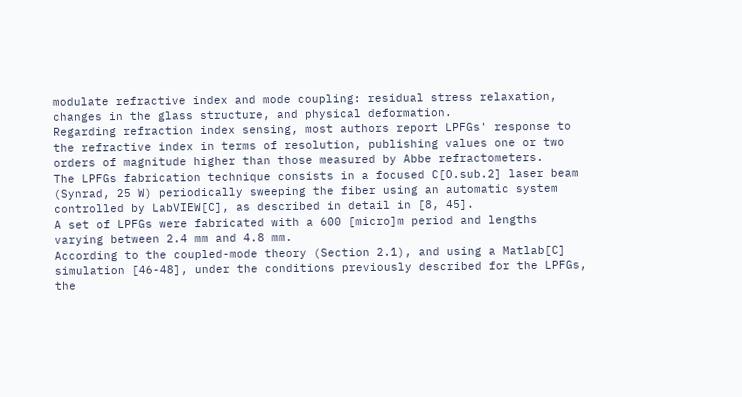modulate refractive index and mode coupling: residual stress relaxation, changes in the glass structure, and physical deformation.
Regarding refraction index sensing, most authors report LPFGs' response to the refractive index in terms of resolution, publishing values one or two orders of magnitude higher than those measured by Abbe refractometers.
The LPFGs fabrication technique consists in a focused C[O.sub.2] laser beam (Synrad, 25 W) periodically sweeping the fiber using an automatic system controlled by LabVIEW[C], as described in detail in [8, 45].
A set of LPFGs were fabricated with a 600 [micro]m period and lengths varying between 2.4 mm and 4.8 mm.
According to the coupled-mode theory (Section 2.1), and using a Matlab[C] simulation [46-48], under the conditions previously described for the LPFGs, the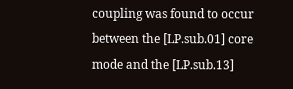coupling was found to occur between the [LP.sub.01] core mode and the [LP.sub.13]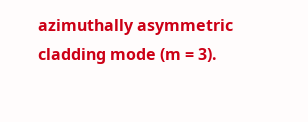azimuthally asymmetric cladding mode (m = 3).